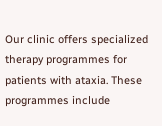Our clinic offers specialized therapy programmes for patients with ataxia. These programmes include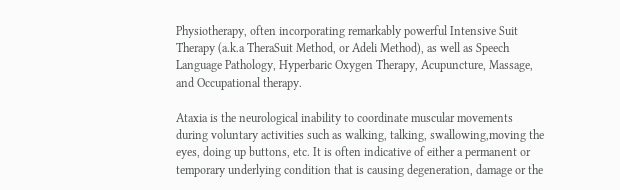Physiotherapy, often incorporating remarkably powerful Intensive Suit Therapy (a.k.a TheraSuit Method, or Adeli Method), as well as Speech Language Pathology, Hyperbaric Oxygen Therapy, Acupuncture, Massage, and Occupational therapy.

Ataxia is the neurological inability to coordinate muscular movements during voluntary activities such as walking, talking, swallowing,moving the eyes, doing up buttons, etc. It is often indicative of either a permanent or temporary underlying condition that is causing degeneration, damage or the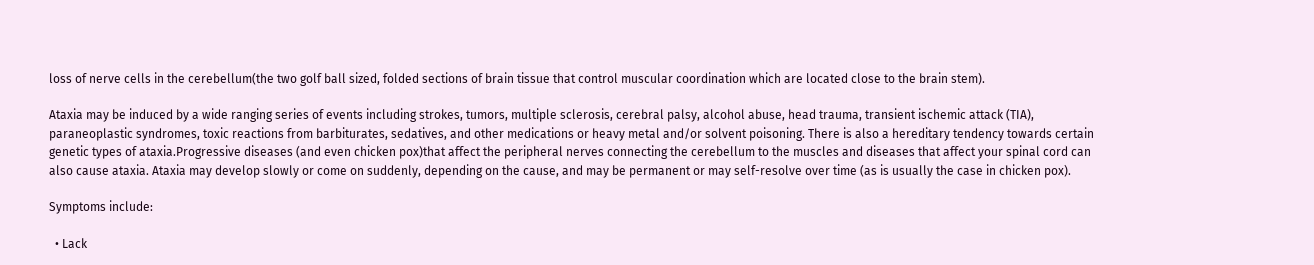loss of nerve cells in the cerebellum(the two golf ball sized, folded sections of brain tissue that control muscular coordination which are located close to the brain stem).

Ataxia may be induced by a wide ranging series of events including strokes, tumors, multiple sclerosis, cerebral palsy, alcohol abuse, head trauma, transient ischemic attack (TIA), paraneoplastic syndromes, toxic reactions from barbiturates, sedatives, and other medications or heavy metal and/or solvent poisoning. There is also a hereditary tendency towards certain genetic types of ataxia.Progressive diseases (and even chicken pox)that affect the peripheral nerves connecting the cerebellum to the muscles and diseases that affect your spinal cord can also cause ataxia. Ataxia may develop slowly or come on suddenly, depending on the cause, and may be permanent or may self-resolve over time (as is usually the case in chicken pox).

Symptoms include:

  • Lack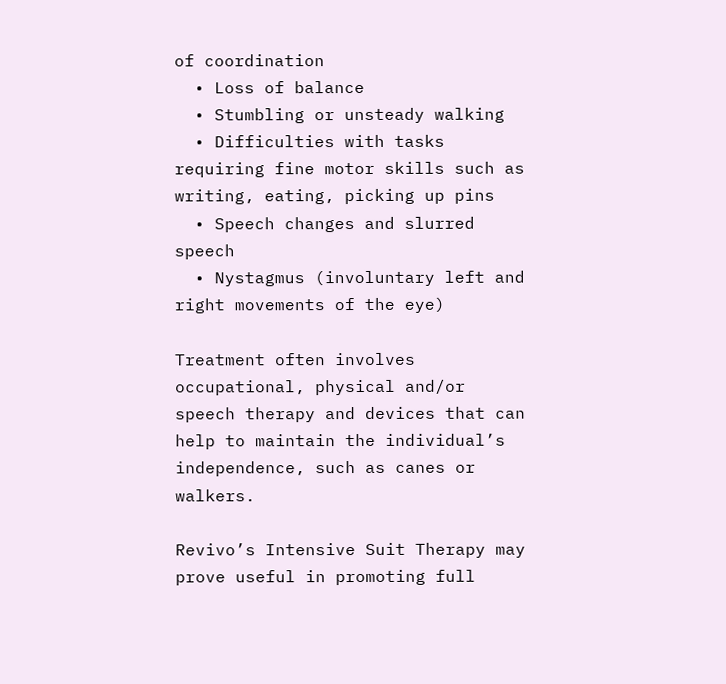of coordination
  • Loss of balance
  • Stumbling or unsteady walking
  • Difficulties with tasks requiring fine motor skills such as writing, eating, picking up pins
  • Speech changes and slurred speech
  • Nystagmus (involuntary left and right movements of the eye)

Treatment often involves occupational, physical and/or speech therapy and devices that can help to maintain the individual’s independence, such as canes or walkers.

Revivo’s Intensive Suit Therapy may prove useful in promoting full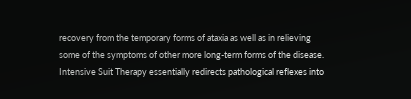recovery from the temporary forms of ataxia as well as in relieving some of the symptoms of other more long-term forms of the disease. Intensive Suit Therapy essentially redirects pathological reflexes into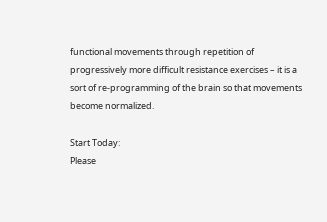functional movements through repetition of progressively more difficult resistance exercises – it is a sort of re-programming of the brain so that movements become normalized.

Start Today:
Please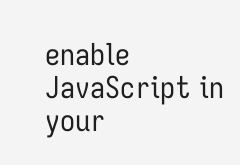enable JavaScript in your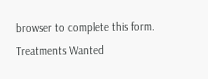browser to complete this form.
Treatments Wanted